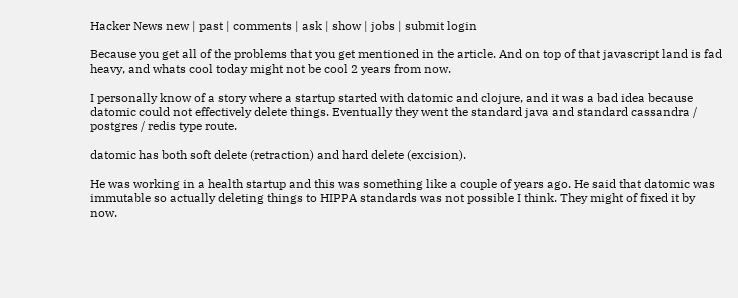Hacker News new | past | comments | ask | show | jobs | submit login

Because you get all of the problems that you get mentioned in the article. And on top of that javascript land is fad heavy, and whats cool today might not be cool 2 years from now.

I personally know of a story where a startup started with datomic and clojure, and it was a bad idea because datomic could not effectively delete things. Eventually they went the standard java and standard cassandra / postgres / redis type route.

datomic has both soft delete (retraction) and hard delete (excision).

He was working in a health startup and this was something like a couple of years ago. He said that datomic was immutable so actually deleting things to HIPPA standards was not possible I think. They might of fixed it by now.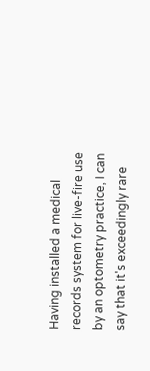Having installed a medical records system for live-fire use by an optometry practice, I can say that it's exceedingly rare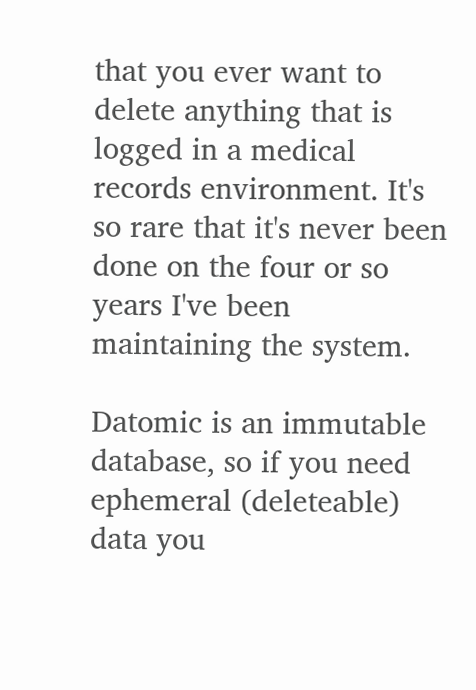that you ever want to delete anything that is logged in a medical records environment. It's so rare that it's never been done on the four or so years I've been maintaining the system.

Datomic is an immutable database, so if you need ephemeral (deleteable) data you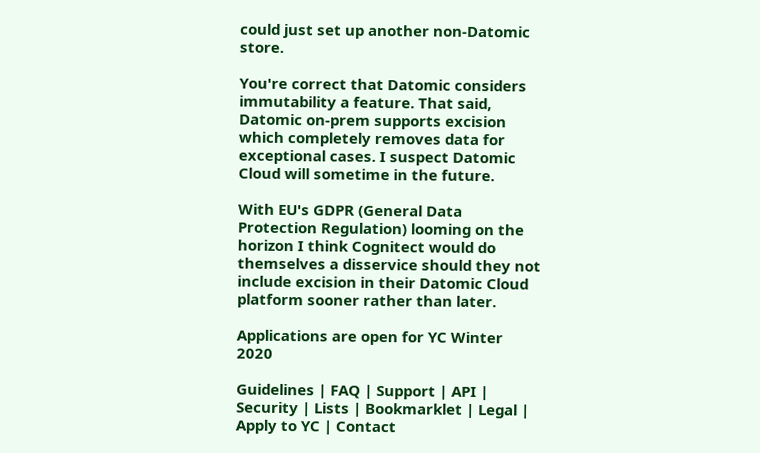could just set up another non-Datomic store.

You're correct that Datomic considers immutability a feature. That said, Datomic on-prem supports excision which completely removes data for exceptional cases. I suspect Datomic Cloud will sometime in the future.

With EU's GDPR (General Data Protection Regulation) looming on the horizon I think Cognitect would do themselves a disservice should they not include excision in their Datomic Cloud platform sooner rather than later.

Applications are open for YC Winter 2020

Guidelines | FAQ | Support | API | Security | Lists | Bookmarklet | Legal | Apply to YC | Contact